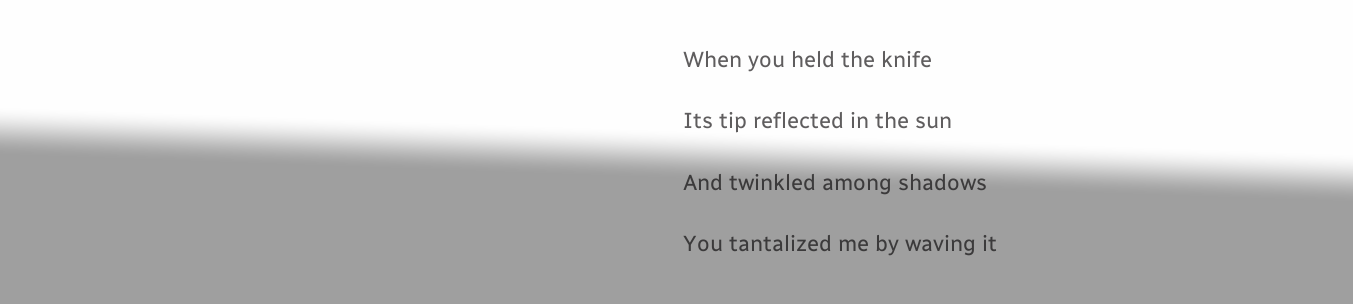When you held the knife

Its tip reflected in the sun

And twinkled among shadows

You tantalized me by waving it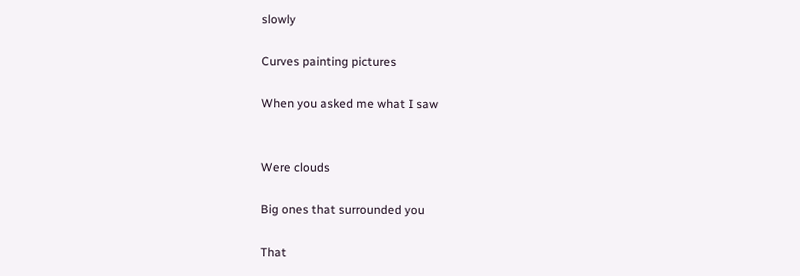slowly

Curves painting pictures

When you asked me what I saw


Were clouds

Big ones that surrounded you

That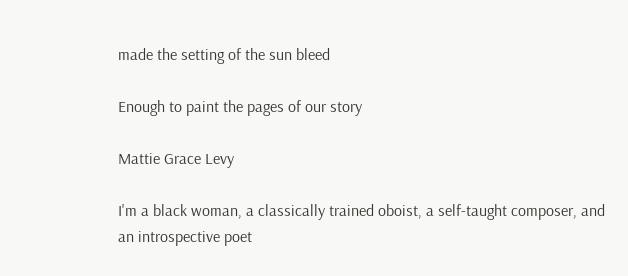made the setting of the sun bleed

Enough to paint the pages of our story

Mattie Grace Levy

I'm a black woman, a classically trained oboist, a self-taught composer, and an introspective poet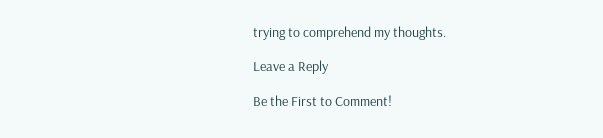trying to comprehend my thoughts.

Leave a Reply

Be the First to Comment!